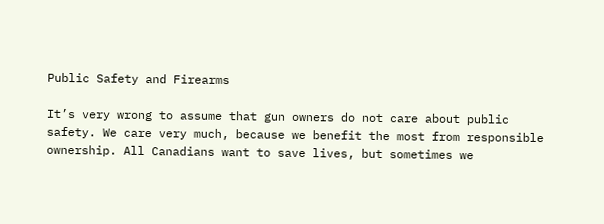Public Safety and Firearms

It’s very wrong to assume that gun owners do not care about public safety. We care very much, because we benefit the most from responsible ownership. All Canadians want to save lives, but sometimes we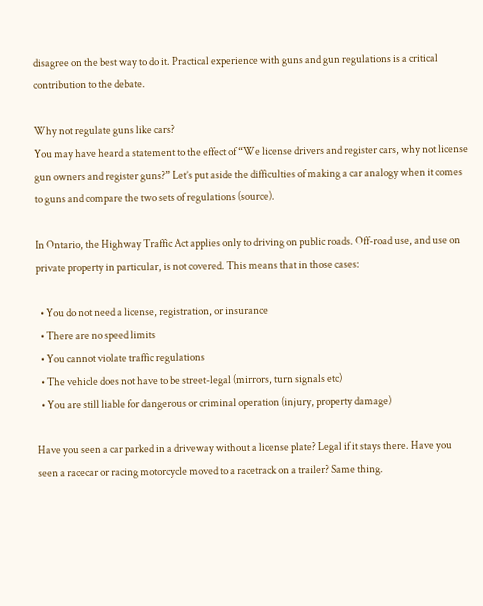disagree on the best way to do it. Practical experience with guns and gun regulations is a critical contribution to the debate.

Why not regulate guns like cars?
You may have heard a statement to the effect of “We license drivers and register cars, why not license gun owners and register guns?” Let’s put aside the difficulties of making a car analogy when it comes to guns and compare the two sets of regulations (source).

In Ontario, the Highway Traffic Act applies only to driving on public roads. Off-road use, and use on private property in particular, is not covered. This means that in those cases:

  • You do not need a license, registration, or insurance
  • There are no speed limits
  • You cannot violate traffic regulations
  • The vehicle does not have to be street-legal (mirrors, turn signals etc)
  • You are still liable for dangerous or criminal operation (injury, property damage)

Have you seen a car parked in a driveway without a license plate? Legal if it stays there. Have you seen a racecar or racing motorcycle moved to a racetrack on a trailer? Same thing.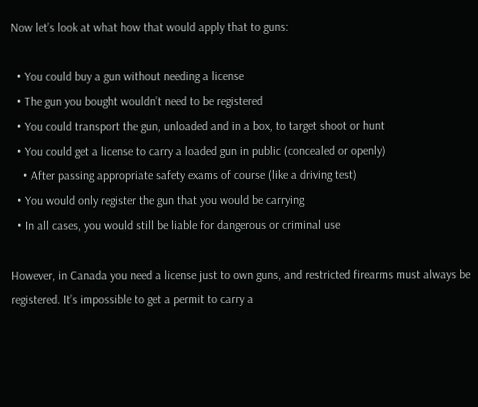Now let’s look at what how that would apply that to guns:

  • You could buy a gun without needing a license
  • The gun you bought wouldn’t need to be registered
  • You could transport the gun, unloaded and in a box, to target shoot or hunt
  • You could get a license to carry a loaded gun in public (concealed or openly)
    • After passing appropriate safety exams of course (like a driving test)
  • You would only register the gun that you would be carrying
  • In all cases, you would still be liable for dangerous or criminal use

However, in Canada you need a license just to own guns, and restricted firearms must always be registered. It’s impossible to get a permit to carry a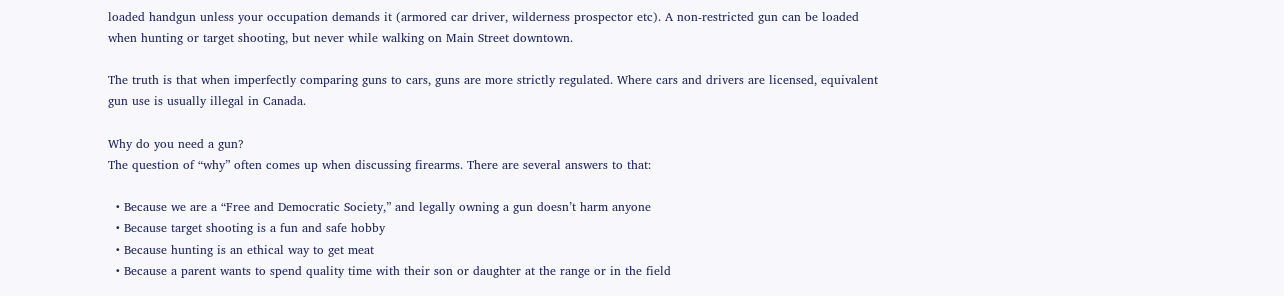loaded handgun unless your occupation demands it (armored car driver, wilderness prospector etc). A non-restricted gun can be loaded when hunting or target shooting, but never while walking on Main Street downtown.

The truth is that when imperfectly comparing guns to cars, guns are more strictly regulated. Where cars and drivers are licensed, equivalent gun use is usually illegal in Canada.

Why do you need a gun?
The question of “why” often comes up when discussing firearms. There are several answers to that:

  • Because we are a “Free and Democratic Society,” and legally owning a gun doesn’t harm anyone
  • Because target shooting is a fun and safe hobby
  • Because hunting is an ethical way to get meat
  • Because a parent wants to spend quality time with their son or daughter at the range or in the field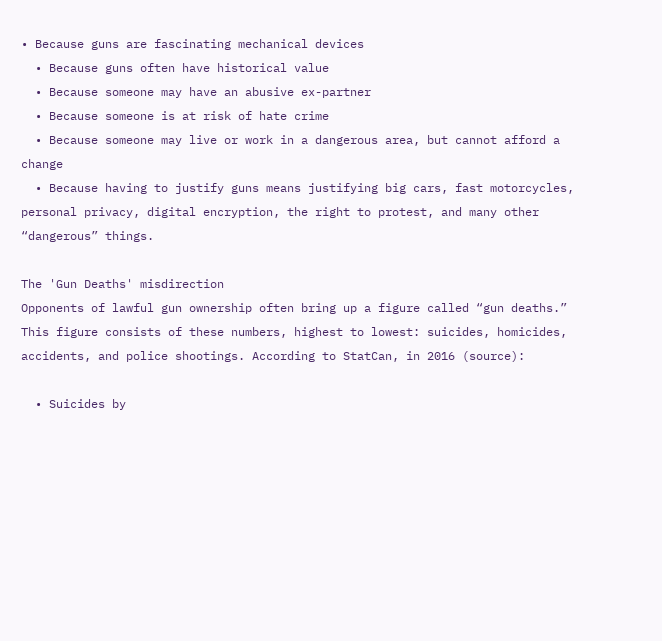• Because guns are fascinating mechanical devices
  • Because guns often have historical value
  • Because someone may have an abusive ex-partner
  • Because someone is at risk of hate crime
  • Because someone may live or work in a dangerous area, but cannot afford a change
  • Because having to justify guns means justifying big cars, fast motorcycles, personal privacy, digital encryption, the right to protest, and many other “dangerous” things.

The 'Gun Deaths' misdirection
Opponents of lawful gun ownership often bring up a figure called “gun deaths.” This figure consists of these numbers, highest to lowest: suicides, homicides, accidents, and police shootings. According to StatCan, in 2016 (source):

  • Suicides by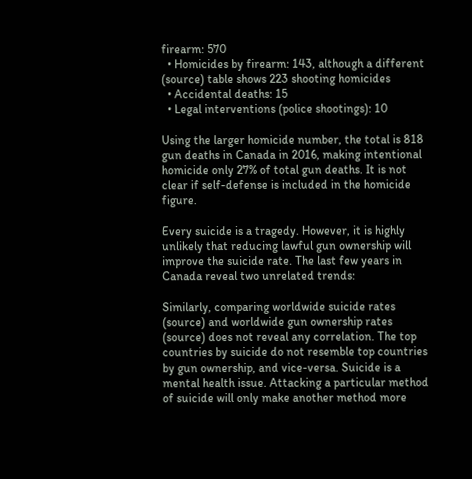firearm: 570
  • Homicides by firearm: 143, although a different (source) table shows 223 shooting homicides
  • Accidental deaths: 15
  • Legal interventions (police shootings): 10

Using the larger homicide number, the total is 818 gun deaths in Canada in 2016, making intentional homicide only 27% of total gun deaths. It is not clear if self-defense is included in the homicide figure.

Every suicide is a tragedy. However, it is highly unlikely that reducing lawful gun ownership will improve the suicide rate. The last few years in Canada reveal two unrelated trends:

Similarly, comparing worldwide suicide rates (source) and worldwide gun ownership rates (source) does not reveal any correlation. The top countries by suicide do not resemble top countries by gun ownership, and vice-versa. Suicide is a mental health issue. Attacking a particular method of suicide will only make another method more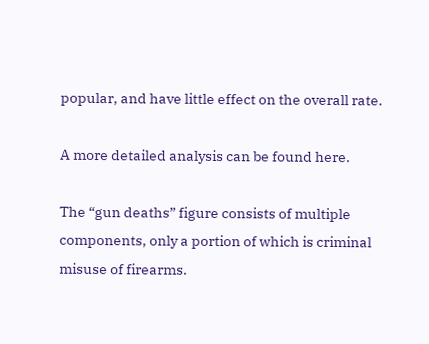popular, and have little effect on the overall rate.

A more detailed analysis can be found here.

The “gun deaths” figure consists of multiple components, only a portion of which is criminal misuse of firearms.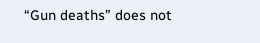“Gun deaths” does not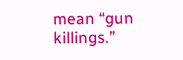mean “gun killings.”